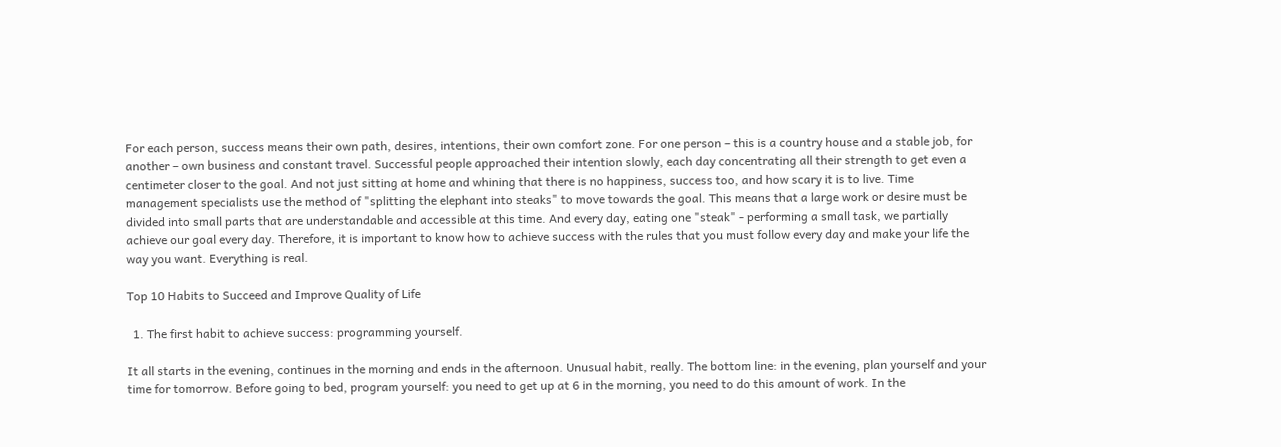For each person, success means their own path, desires, intentions, their own comfort zone. For one person – this is a country house and a stable job, for another – own business and constant travel. Successful people approached their intention slowly, each day concentrating all their strength to get even a centimeter closer to the goal. And not just sitting at home and whining that there is no happiness, success too, and how scary it is to live. Time management specialists use the method of "splitting the elephant into steaks" to move towards the goal. This means that a large work or desire must be divided into small parts that are understandable and accessible at this time. And every day, eating one "steak" - performing a small task, we partially achieve our goal every day. Therefore, it is important to know how to achieve success with the rules that you must follow every day and make your life the way you want. Everything is real.

Top 10 Habits to Succeed and Improve Quality of Life

  1. The first habit to achieve success: programming yourself.

It all starts in the evening, continues in the morning and ends in the afternoon. Unusual habit, really. The bottom line: in the evening, plan yourself and your time for tomorrow. Before going to bed, program yourself: you need to get up at 6 in the morning, you need to do this amount of work. In the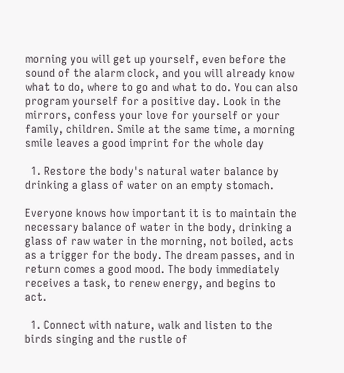morning you will get up yourself, even before the sound of the alarm clock, and you will already know what to do, where to go and what to do. You can also program yourself for a positive day. Look in the mirrors, confess your love for yourself or your family, children. Smile at the same time, a morning smile leaves a good imprint for the whole day

  1. Restore the body's natural water balance by drinking a glass of water on an empty stomach.

Everyone knows how important it is to maintain the necessary balance of water in the body, drinking a glass of raw water in the morning, not boiled, acts as a trigger for the body. The dream passes, and in return comes a good mood. The body immediately receives a task, to renew energy, and begins to act.

  1. Connect with nature, walk and listen to the birds singing and the rustle of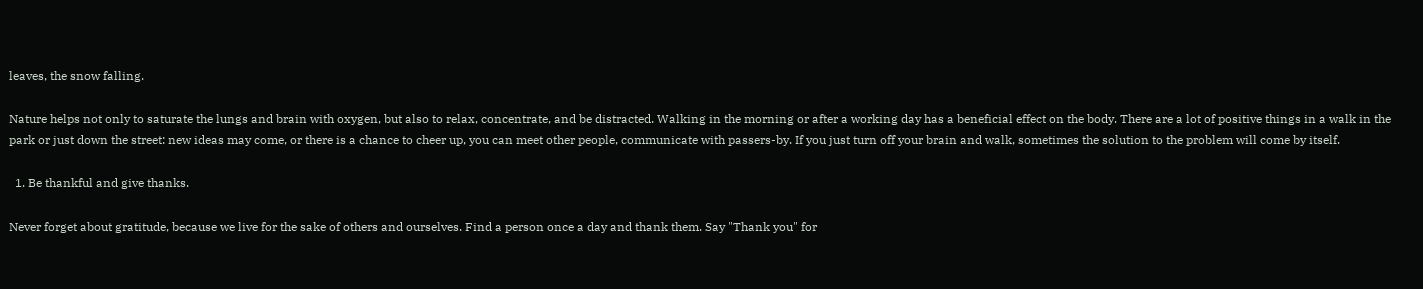leaves, the snow falling.

Nature helps not only to saturate the lungs and brain with oxygen, but also to relax, concentrate, and be distracted. Walking in the morning or after a working day has a beneficial effect on the body. There are a lot of positive things in a walk in the park or just down the street: new ideas may come, or there is a chance to cheer up, you can meet other people, communicate with passers-by. If you just turn off your brain and walk, sometimes the solution to the problem will come by itself.

  1. Be thankful and give thanks.

Never forget about gratitude, because we live for the sake of others and ourselves. Find a person once a day and thank them. Say "Thank you" for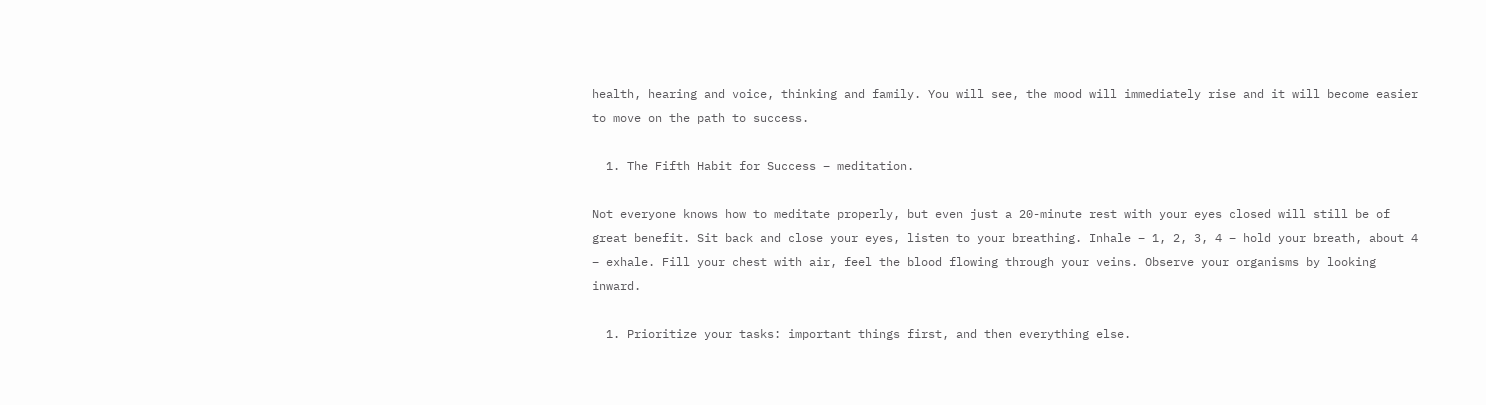health, hearing and voice, thinking and family. You will see, the mood will immediately rise and it will become easier to move on the path to success.

  1. The Fifth Habit for Success – meditation.

Not everyone knows how to meditate properly, but even just a 20-minute rest with your eyes closed will still be of great benefit. Sit back and close your eyes, listen to your breathing. Inhale – 1, 2, 3, 4 – hold your breath, about 4 – exhale. Fill your chest with air, feel the blood flowing through your veins. Observe your organisms by looking inward.

  1. Prioritize your tasks: important things first, and then everything else.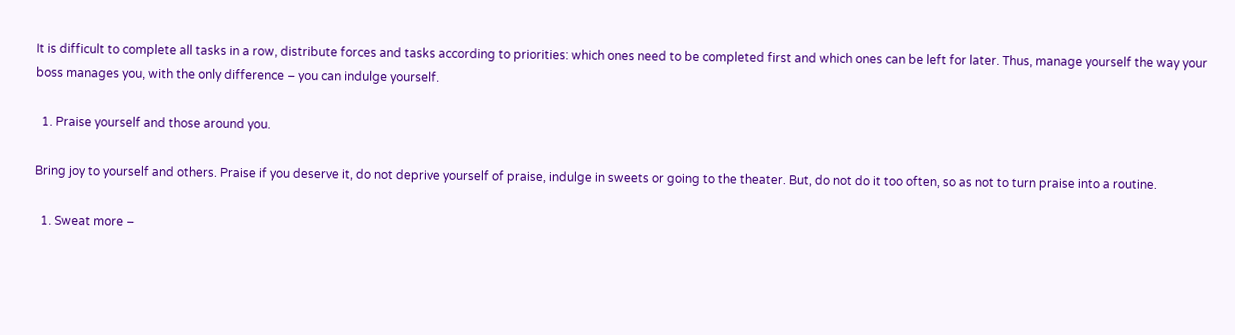It is difficult to complete all tasks in a row, distribute forces and tasks according to priorities: which ones need to be completed first and which ones can be left for later. Thus, manage yourself the way your boss manages you, with the only difference – you can indulge yourself.

  1. Praise yourself and those around you.

Bring joy to yourself and others. Praise if you deserve it, do not deprive yourself of praise, indulge in sweets or going to the theater. But, do not do it too often, so as not to turn praise into a routine.

  1. Sweat more –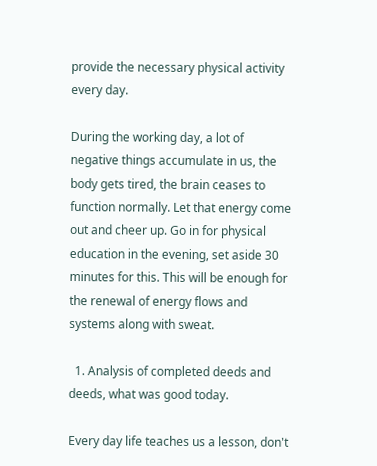provide the necessary physical activity every day.

During the working day, a lot of negative things accumulate in us, the body gets tired, the brain ceases to function normally. Let that energy come out and cheer up. Go in for physical education in the evening, set aside 30 minutes for this. This will be enough for the renewal of energy flows and systems along with sweat.

  1. Analysis of completed deeds and deeds, what was good today.

Every day life teaches us a lesson, don't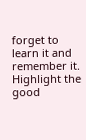forget to learn it and remember it. Highlight the good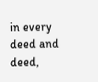in every deed and deed,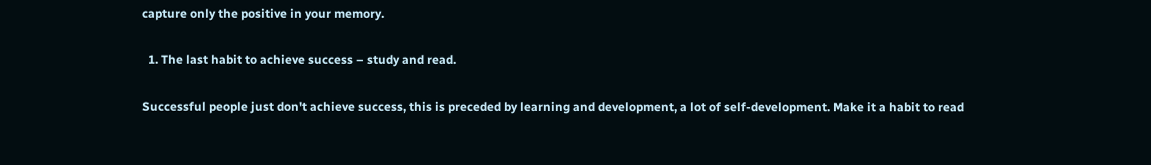capture only the positive in your memory.

  1. The last habit to achieve success – study and read.

Successful people just don't achieve success, this is preceded by learning and development, a lot of self-development. Make it a habit to read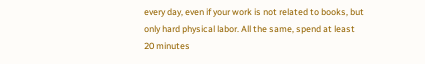every day, even if your work is not related to books, but only hard physical labor. All the same, spend at least 20 minutes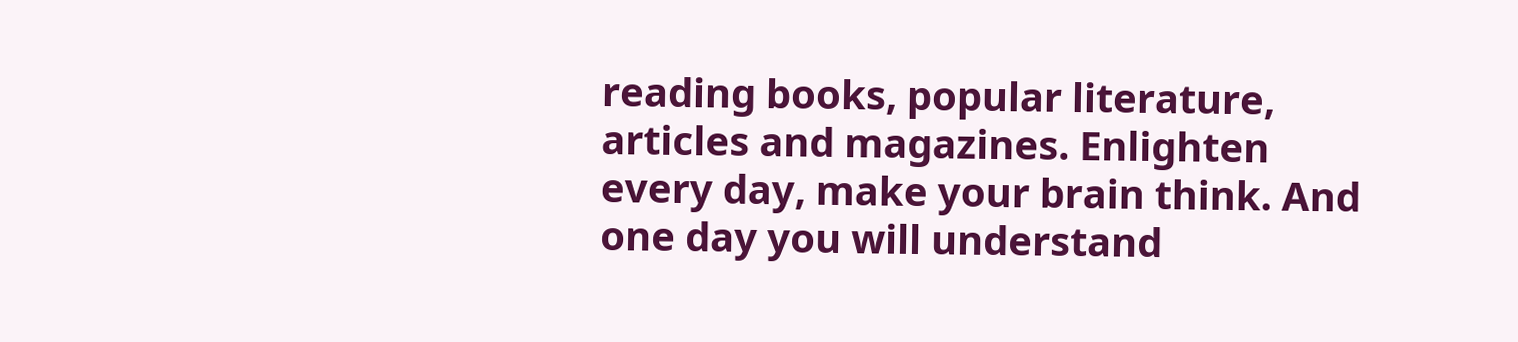reading books, popular literature, articles and magazines. Enlighten every day, make your brain think. And one day you will understand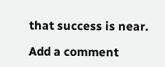that success is near.

Add a comment